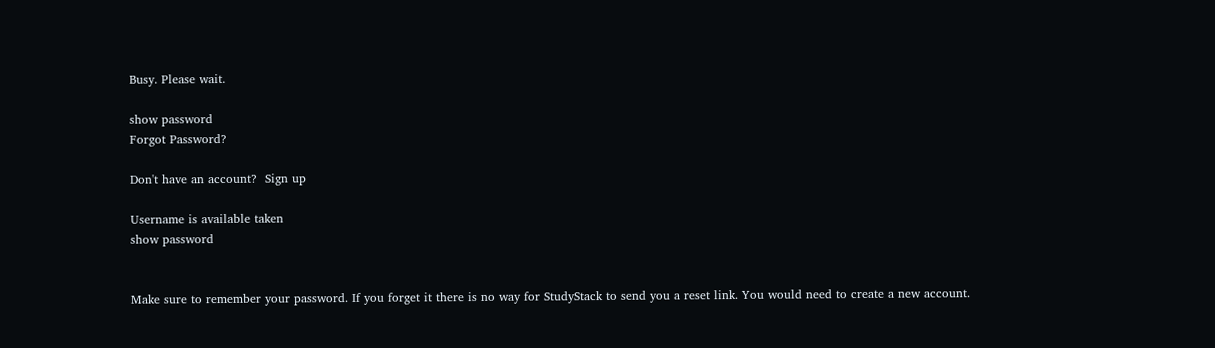Busy. Please wait.

show password
Forgot Password?

Don't have an account?  Sign up

Username is available taken
show password


Make sure to remember your password. If you forget it there is no way for StudyStack to send you a reset link. You would need to create a new account.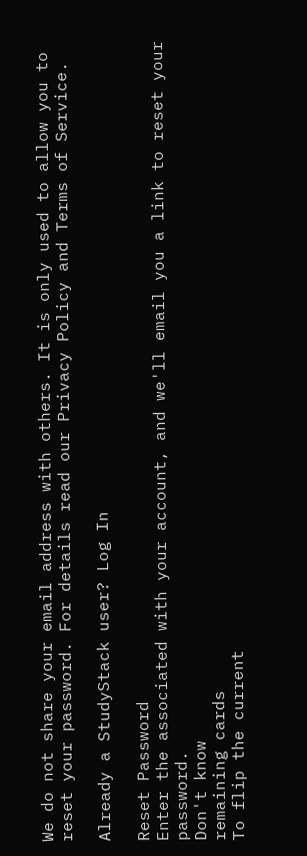We do not share your email address with others. It is only used to allow you to reset your password. For details read our Privacy Policy and Terms of Service.

Already a StudyStack user? Log In

Reset Password
Enter the associated with your account, and we'll email you a link to reset your password.
Don't know
remaining cards
To flip the current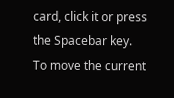card, click it or press the Spacebar key.  To move the current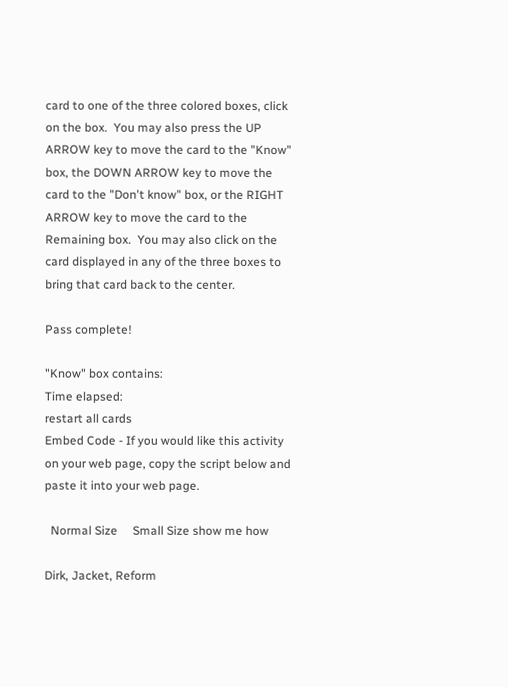card to one of the three colored boxes, click on the box.  You may also press the UP ARROW key to move the card to the "Know" box, the DOWN ARROW key to move the card to the "Don't know" box, or the RIGHT ARROW key to move the card to the Remaining box.  You may also click on the card displayed in any of the three boxes to bring that card back to the center.

Pass complete!

"Know" box contains:
Time elapsed:
restart all cards
Embed Code - If you would like this activity on your web page, copy the script below and paste it into your web page.

  Normal Size     Small Size show me how

Dirk, Jacket, Reform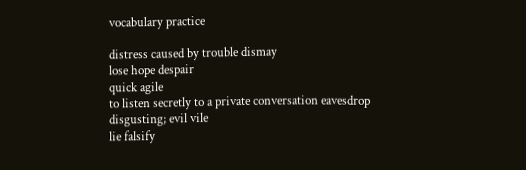vocabulary practice

distress caused by trouble dismay
lose hope despair
quick agile
to listen secretly to a private conversation eavesdrop
disgusting; evil vile
lie falsify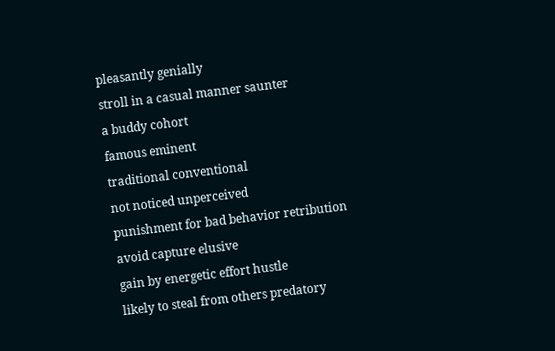pleasantly genially
stroll in a casual manner saunter
a buddy cohort
famous eminent
traditional conventional
not noticed unperceived
punishment for bad behavior retribution
avoid capture elusive
gain by energetic effort hustle
likely to steal from others predatory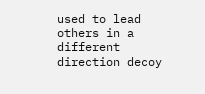used to lead others in a different direction decoy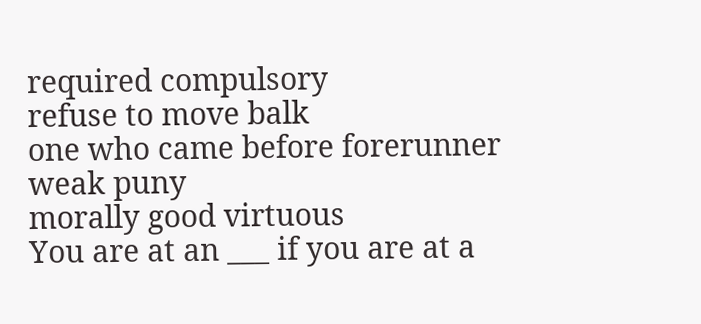required compulsory
refuse to move balk
one who came before forerunner
weak puny
morally good virtuous
You are at an ___ if you are at a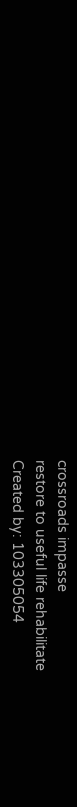crossroads impasse
restore to useful life rehabilitate
Created by: 103305054